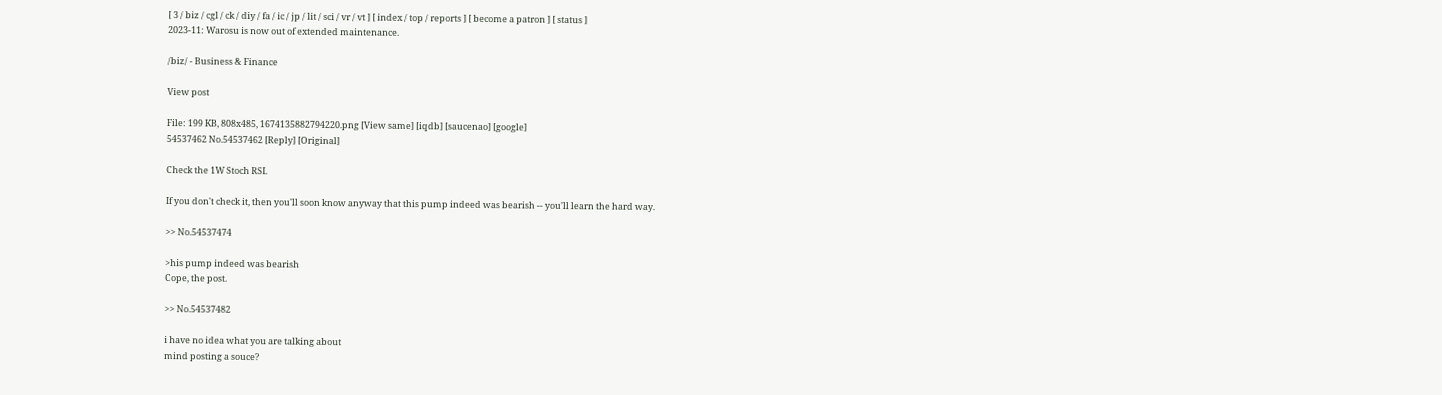[ 3 / biz / cgl / ck / diy / fa / ic / jp / lit / sci / vr / vt ] [ index / top / reports ] [ become a patron ] [ status ]
2023-11: Warosu is now out of extended maintenance.

/biz/ - Business & Finance

View post

File: 199 KB, 808x485, 1674135882794220.png [View same] [iqdb] [saucenao] [google]
54537462 No.54537462 [Reply] [Original]

Check the 1W Stoch RSI.

If you don't check it, then you'll soon know anyway that this pump indeed was bearish -- you'll learn the hard way.

>> No.54537474

>his pump indeed was bearish
Cope, the post.

>> No.54537482

i have no idea what you are talking about
mind posting a souce?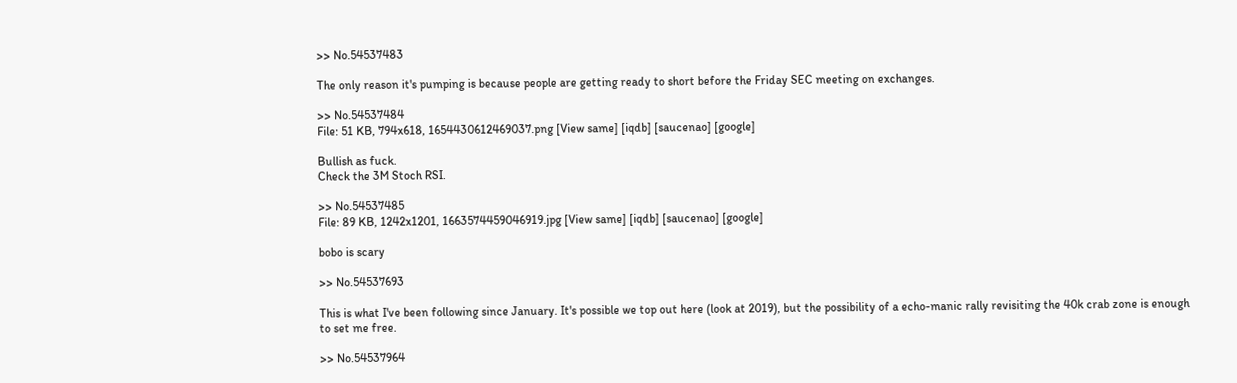>> No.54537483

The only reason it's pumping is because people are getting ready to short before the Friday SEC meeting on exchanges.

>> No.54537484
File: 51 KB, 794x618, 1654430612469037.png [View same] [iqdb] [saucenao] [google]

Bullish as fuck.
Check the 3M Stoch RSI.

>> No.54537485
File: 89 KB, 1242x1201, 1663574459046919.jpg [View same] [iqdb] [saucenao] [google]

bobo is scary

>> No.54537693

This is what I've been following since January. It's possible we top out here (look at 2019), but the possibility of a echo-manic rally revisiting the 40k crab zone is enough to set me free.

>> No.54537964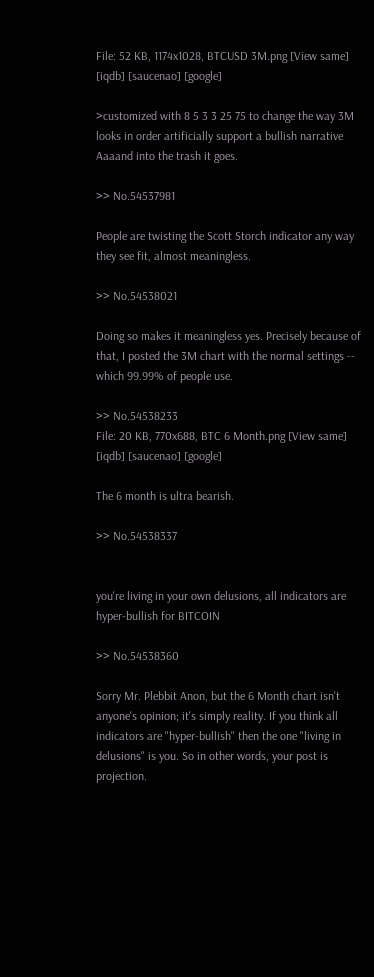File: 52 KB, 1174x1028, BTCUSD 3M.png [View same] [iqdb] [saucenao] [google]

>customized with 8 5 3 3 25 75 to change the way 3M looks in order artificially support a bullish narrative
Aaaand into the trash it goes.

>> No.54537981

People are twisting the Scott Storch indicator any way they see fit, almost meaningless.

>> No.54538021

Doing so makes it meaningless yes. Precisely because of that, I posted the 3M chart with the normal settings -- which 99.99% of people use.

>> No.54538233
File: 20 KB, 770x688, BTC 6 Month.png [View same] [iqdb] [saucenao] [google]

The 6 month is ultra bearish.

>> No.54538337


you're living in your own delusions, all indicators are hyper-bullish for BITCOIN

>> No.54538360

Sorry Mr. Plebbit Anon, but the 6 Month chart isn't anyone's opinion; it's simply reality. If you think all indicators are "hyper-bullish" then the one "living in delusions" is you. So in other words, your post is projection.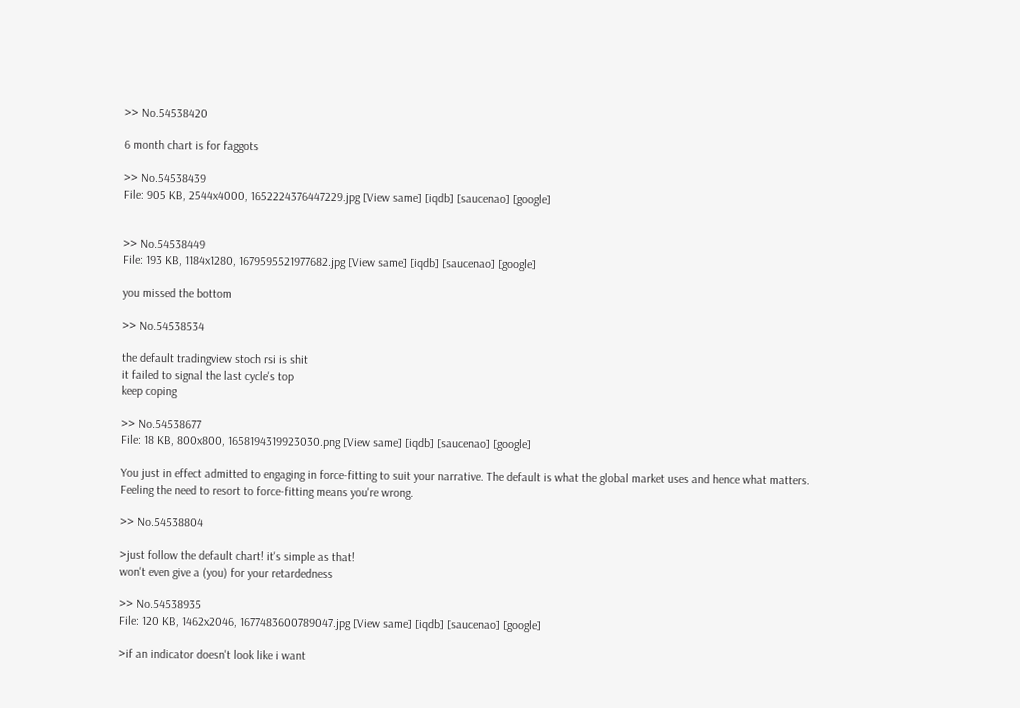>> No.54538420

6 month chart is for faggots

>> No.54538439
File: 905 KB, 2544x4000, 1652224376447229.jpg [View same] [iqdb] [saucenao] [google]


>> No.54538449
File: 193 KB, 1184x1280, 1679595521977682.jpg [View same] [iqdb] [saucenao] [google]

you missed the bottom

>> No.54538534

the default tradingview stoch rsi is shit
it failed to signal the last cycle's top
keep coping

>> No.54538677
File: 18 KB, 800x800, 1658194319923030.png [View same] [iqdb] [saucenao] [google]

You just in effect admitted to engaging in force-fitting to suit your narrative. The default is what the global market uses and hence what matters. Feeling the need to resort to force-fitting means you're wrong.

>> No.54538804

>just follow the default chart! it's simple as that!
won't even give a (you) for your retardedness

>> No.54538935
File: 120 KB, 1462x2046, 1677483600789047.jpg [View same] [iqdb] [saucenao] [google]

>if an indicator doesn't look like i want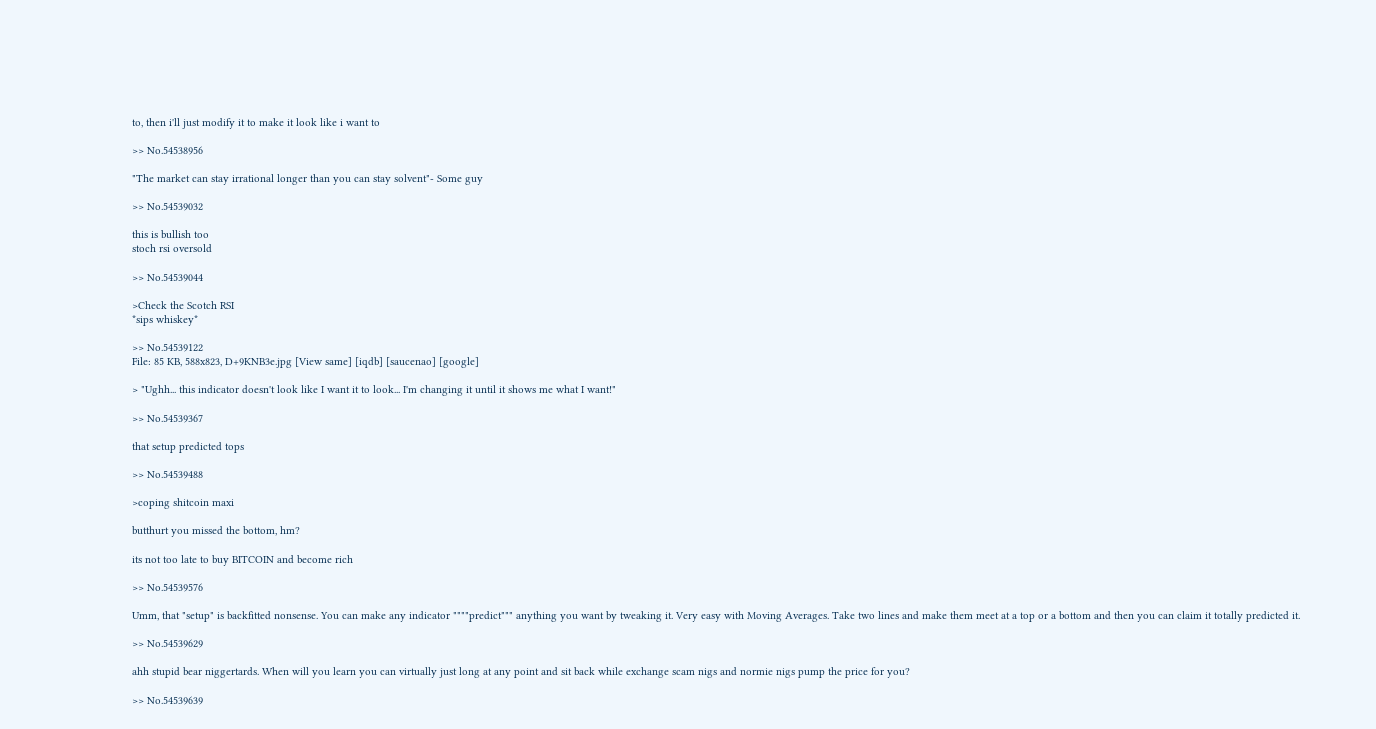to, then i'll just modify it to make it look like i want to

>> No.54538956

"The market can stay irrational longer than you can stay solvent"- Some guy

>> No.54539032

this is bullish too
stoch rsi oversold

>> No.54539044

>Check the Scotch RSI
*sips whiskey*

>> No.54539122
File: 85 KB, 588x823, D+9KNB3e.jpg [View same] [iqdb] [saucenao] [google]

> "Ughh... this indicator doesn't look like I want it to look... I'm changing it until it shows me what I want!"

>> No.54539367

that setup predicted tops

>> No.54539488

>coping shitcoin maxi

butthurt you missed the bottom, hm?

its not too late to buy BITCOIN and become rich

>> No.54539576

Umm, that "setup" is backfitted nonsense. You can make any indicator """"predict""" anything you want by tweaking it. Very easy with Moving Averages. Take two lines and make them meet at a top or a bottom and then you can claim it totally predicted it.

>> No.54539629

ahh stupid bear niggertards. When will you learn you can virtually just long at any point and sit back while exchange scam nigs and normie nigs pump the price for you?

>> No.54539639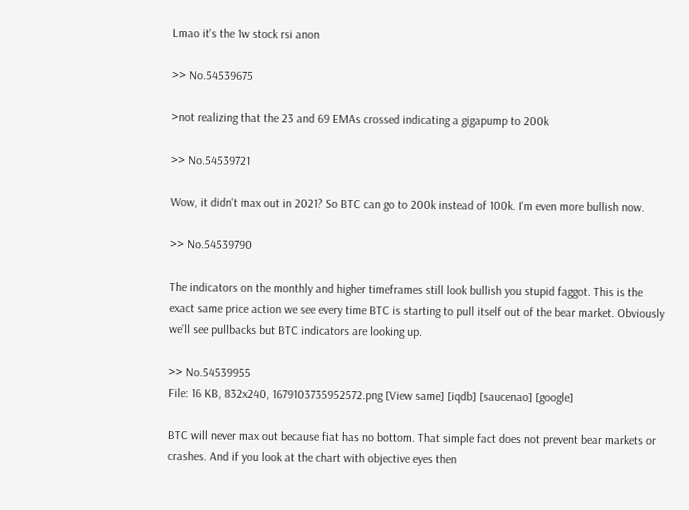Lmao it's the 1w stock rsi anon

>> No.54539675

>not realizing that the 23 and 69 EMAs crossed indicating a gigapump to 200k

>> No.54539721

Wow, it didn't max out in 2021? So BTC can go to 200k instead of 100k. I'm even more bullish now.

>> No.54539790

The indicators on the monthly and higher timeframes still look bullish you stupid faggot. This is the exact same price action we see every time BTC is starting to pull itself out of the bear market. Obviously we’ll see pullbacks but BTC indicators are looking up.

>> No.54539955
File: 16 KB, 832x240, 1679103735952572.png [View same] [iqdb] [saucenao] [google]

BTC will never max out because fiat has no bottom. That simple fact does not prevent bear markets or crashes. And if you look at the chart with objective eyes then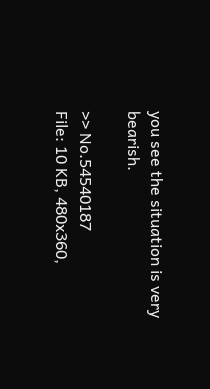you see the situation is very bearish.

>> No.54540187
File: 10 KB, 480x360,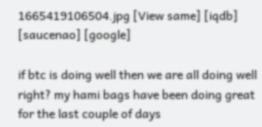1665419106504.jpg [View same] [iqdb] [saucenao] [google]

if btc is doing well then we are all doing well right? my hami bags have been doing great for the last couple of days